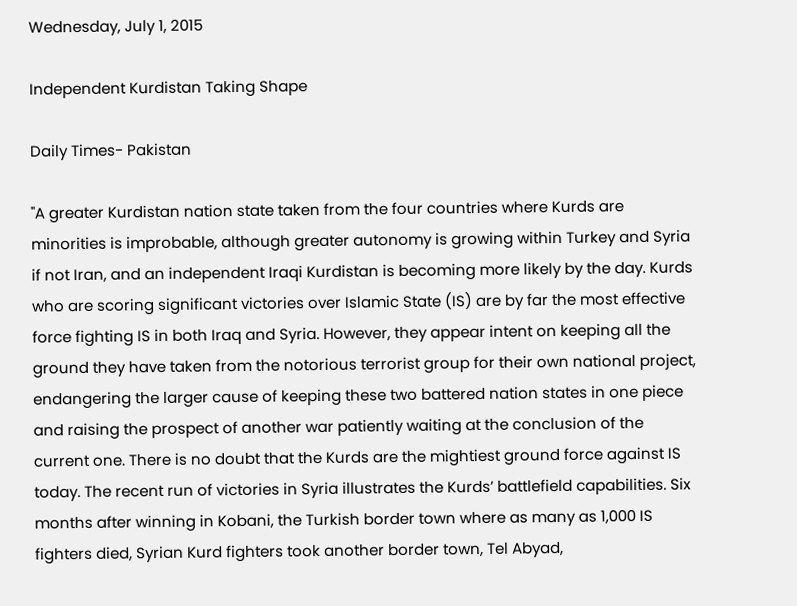Wednesday, July 1, 2015

Independent Kurdistan Taking Shape

Daily Times- Pakistan

"A greater Kurdistan nation state taken from the four countries where Kurds are minorities is improbable, although greater autonomy is growing within Turkey and Syria if not Iran, and an independent Iraqi Kurdistan is becoming more likely by the day. Kurds who are scoring significant victories over Islamic State (IS) are by far the most effective force fighting IS in both Iraq and Syria. However, they appear intent on keeping all the ground they have taken from the notorious terrorist group for their own national project, endangering the larger cause of keeping these two battered nation states in one piece and raising the prospect of another war patiently waiting at the conclusion of the current one. There is no doubt that the Kurds are the mightiest ground force against IS today. The recent run of victories in Syria illustrates the Kurds’ battlefield capabilities. Six months after winning in Kobani, the Turkish border town where as many as 1,000 IS fighters died, Syrian Kurd fighters took another border town, Tel Abyad,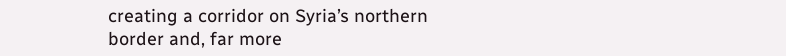creating a corridor on Syria’s northern border and, far more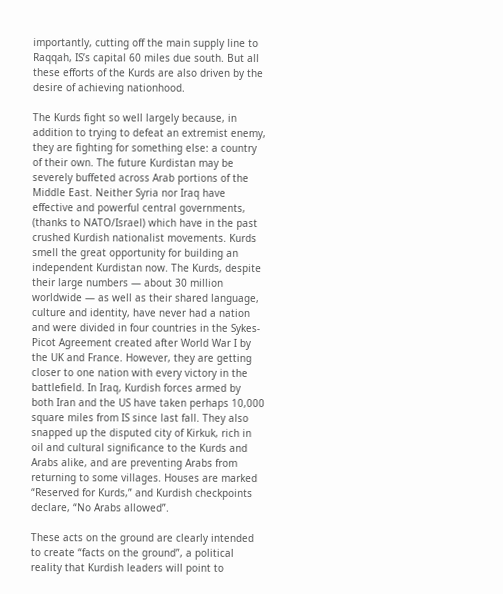importantly, cutting off the main supply line to Raqqah, IS’s capital 60 miles due south. But all these efforts of the Kurds are also driven by the desire of achieving nationhood.

The Kurds fight so well largely because, in addition to trying to defeat an extremist enemy, they are fighting for something else: a country of their own. The future Kurdistan may be severely buffeted across Arab portions of the Middle East. Neither Syria nor Iraq have effective and powerful central governments, (thanks to NATO/Israel) which have in the past crushed Kurdish nationalist movements. Kurds smell the great opportunity for building an independent Kurdistan now. The Kurds, despite their large numbers — about 30 million worldwide — as well as their shared language, culture and identity, have never had a nation and were divided in four countries in the Sykes-Picot Agreement created after World War I by the UK and France. However, they are getting closer to one nation with every victory in the battlefield. In Iraq, Kurdish forces armed by both Iran and the US have taken perhaps 10,000 square miles from IS since last fall. They also snapped up the disputed city of Kirkuk, rich in oil and cultural significance to the Kurds and Arabs alike, and are preventing Arabs from returning to some villages. Houses are marked “Reserved for Kurds,” and Kurdish checkpoints declare, “No Arabs allowed”.

These acts on the ground are clearly intended to create “facts on the ground”, a political reality that Kurdish leaders will point to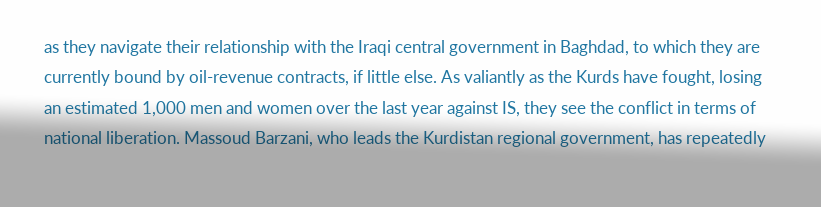as they navigate their relationship with the Iraqi central government in Baghdad, to which they are currently bound by oil-revenue contracts, if little else. As valiantly as the Kurds have fought, losing an estimated 1,000 men and women over the last year against IS, they see the conflict in terms of national liberation. Massoud Barzani, who leads the Kurdistan regional government, has repeatedly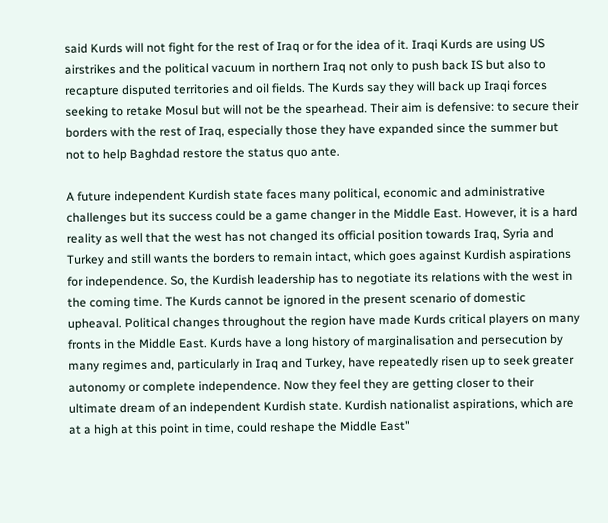said Kurds will not fight for the rest of Iraq or for the idea of it. Iraqi Kurds are using US airstrikes and the political vacuum in northern Iraq not only to push back IS but also to recapture disputed territories and oil fields. The Kurds say they will back up Iraqi forces seeking to retake Mosul but will not be the spearhead. Their aim is defensive: to secure their borders with the rest of Iraq, especially those they have expanded since the summer but not to help Baghdad restore the status quo ante.

A future independent Kurdish state faces many political, economic and administrative challenges but its success could be a game changer in the Middle East. However, it is a hard reality as well that the west has not changed its official position towards Iraq, Syria and Turkey and still wants the borders to remain intact, which goes against Kurdish aspirations for independence. So, the Kurdish leadership has to negotiate its relations with the west in the coming time. The Kurds cannot be ignored in the present scenario of domestic upheaval. Political changes throughout the region have made Kurds critical players on many fronts in the Middle East. Kurds have a long history of marginalisation and persecution by many regimes and, particularly in Iraq and Turkey, have repeatedly risen up to seek greater autonomy or complete independence. Now they feel they are getting closer to their ultimate dream of an independent Kurdish state. Kurdish nationalist aspirations, which are at a high at this point in time, could reshape the Middle East"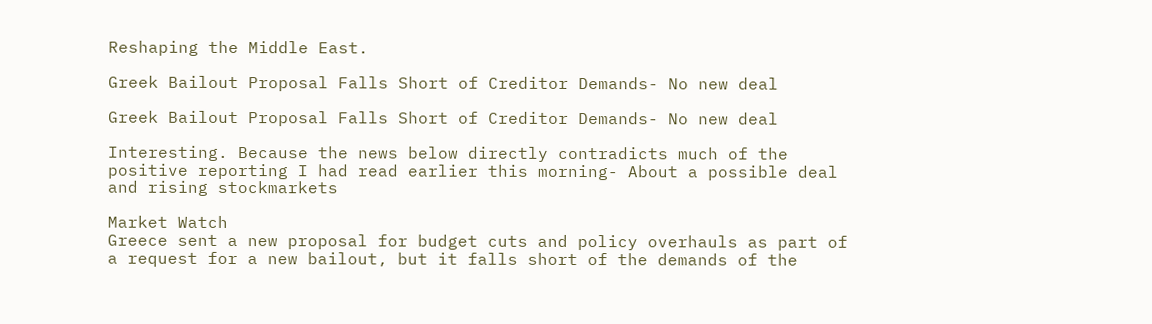Reshaping the Middle East.

Greek Bailout Proposal Falls Short of Creditor Demands- No new deal

Greek Bailout Proposal Falls Short of Creditor Demands- No new deal

Interesting. Because the news below directly contradicts much of the positive reporting I had read earlier this morning- About a possible deal and rising stockmarkets

Market Watch
Greece sent a new proposal for budget cuts and policy overhauls as part of a request for a new bailout, but it falls short of the demands of the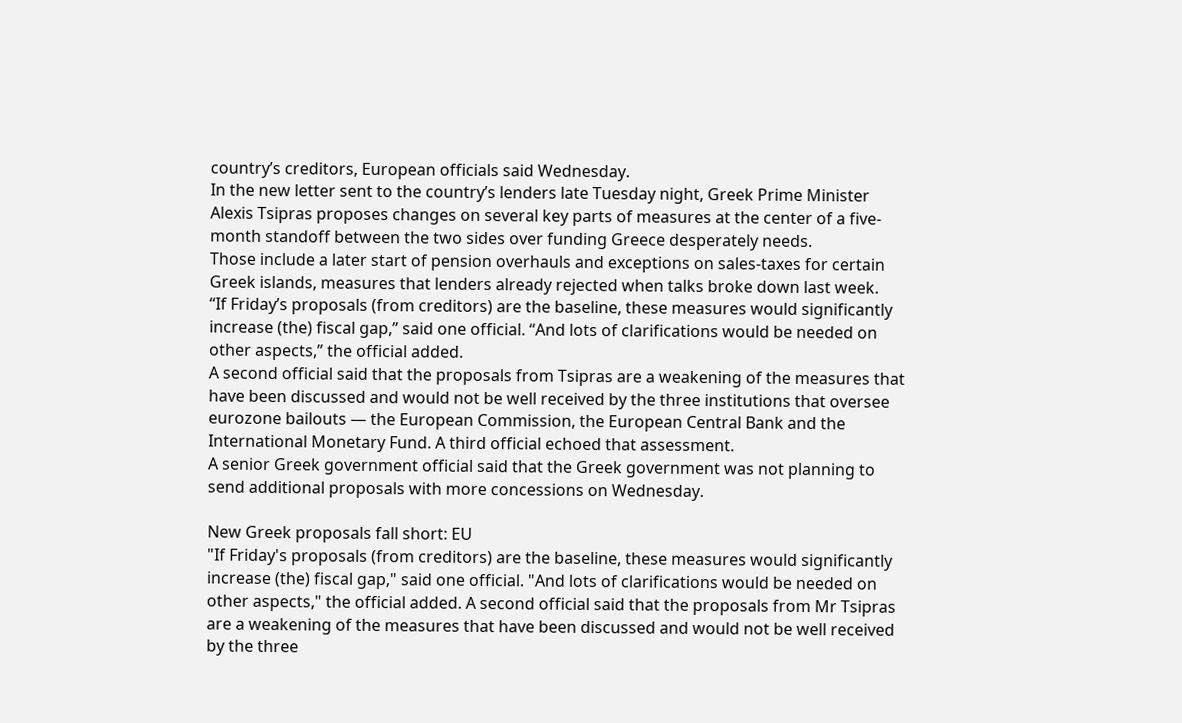country’s creditors, European officials said Wednesday.
In the new letter sent to the country’s lenders late Tuesday night, Greek Prime Minister Alexis Tsipras proposes changes on several key parts of measures at the center of a five-month standoff between the two sides over funding Greece desperately needs.
Those include a later start of pension overhauls and exceptions on sales-taxes for certain Greek islands, measures that lenders already rejected when talks broke down last week.
“If Friday’s proposals (from creditors) are the baseline, these measures would significantly increase (the) fiscal gap,” said one official. “And lots of clarifications would be needed on other aspects,” the official added.
A second official said that the proposals from Tsipras are a weakening of the measures that have been discussed and would not be well received by the three institutions that oversee eurozone bailouts — the European Commission, the European Central Bank and the International Monetary Fund. A third official echoed that assessment.
A senior Greek government official said that the Greek government was not planning to send additional proposals with more concessions on Wednesday.

New Greek proposals fall short: EU
"If Friday's proposals (from creditors) are the baseline, these measures would significantly increase (the) fiscal gap," said one official. "And lots of clarifications would be needed on other aspects," the official added. A second official said that the proposals from Mr Tsipras are a weakening of the measures that have been discussed and would not be well received by the three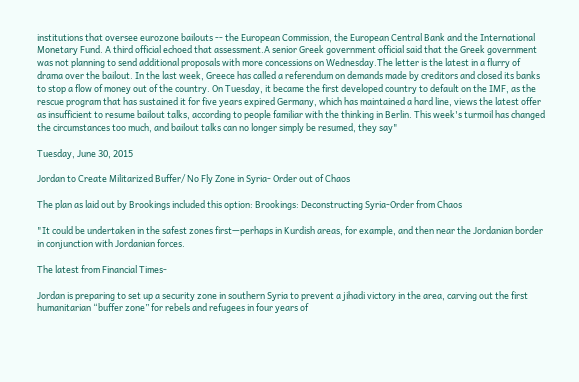institutions that oversee eurozone bailouts -- the European Commission, the European Central Bank and the International Monetary Fund. A third official echoed that assessment.A senior Greek government official said that the Greek government was not planning to send additional proposals with more concessions on Wednesday.The letter is the latest in a flurry of drama over the bailout. In the last week, Greece has called a referendum on demands made by creditors and closed its banks to stop a flow of money out of the country. On Tuesday, it became the first developed country to default on the IMF, as the rescue program that has sustained it for five years expired Germany, which has maintained a hard line, views the latest offer as insufficient to resume bailout talks, according to people familiar with the thinking in Berlin. This week's turmoil has changed the circumstances too much, and bailout talks can no longer simply be resumed, they say"

Tuesday, June 30, 2015

Jordan to Create Militarized Buffer/ No Fly Zone in Syria- Order out of Chaos

The plan as laid out by Brookings included this option: Brookings: Deconstructing Syria-Order from Chaos

"It could be undertaken in the safest zones first—perhaps in Kurdish areas, for example, and then near the Jordanian border in conjunction with Jordanian forces.

The latest from Financial Times-

Jordan is preparing to set up a security zone in southern Syria to prevent a jihadi victory in the area, carving out the first humanitarian “buffer zone” for rebels and refugees in four years of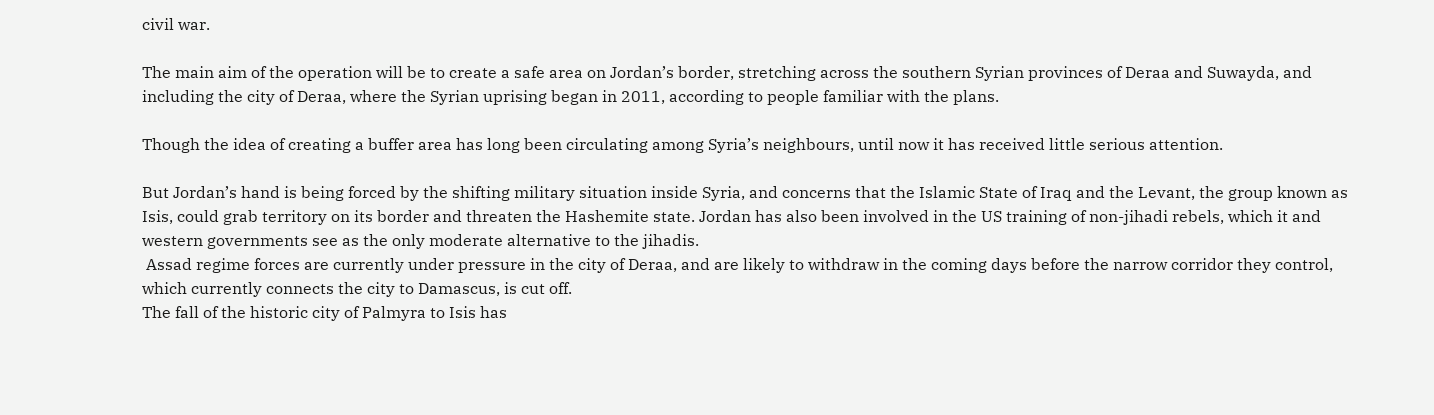civil war.

The main aim of the operation will be to create a safe area on Jordan’s border, stretching across the southern Syrian provinces of Deraa and Suwayda, and including the city of Deraa, where the Syrian uprising began in 2011, according to people familiar with the plans.

Though the idea of creating a buffer area has long been circulating among Syria’s neighbours, until now it has received little serious attention.

But Jordan’s hand is being forced by the shifting military situation inside Syria, and concerns that the Islamic State of Iraq and the Levant, the group known as Isis, could grab territory on its border and threaten the Hashemite state. Jordan has also been involved in the US training of non-jihadi rebels, which it and western governments see as the only moderate alternative to the jihadis.
 Assad regime forces are currently under pressure in the city of Deraa, and are likely to withdraw in the coming days before the narrow corridor they control, which currently connects the city to Damascus, is cut off.
The fall of the historic city of Palmyra to Isis has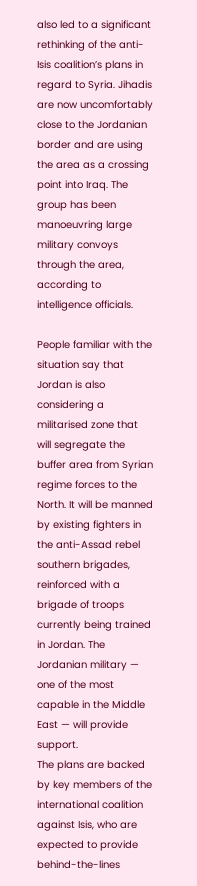also led to a significant rethinking of the anti-Isis coalition’s plans in regard to Syria. Jihadis are now uncomfortably close to the Jordanian border and are using the area as a crossing point into Iraq. The group has been manoeuvring large military convoys through the area, according to intelligence officials.

People familiar with the situation say that Jordan is also considering a militarised zone that will segregate the buffer area from Syrian regime forces to the North. It will be manned by existing fighters in the anti-Assad rebel southern brigades, reinforced with a brigade of troops currently being trained in Jordan. The Jordanian military — one of the most capable in the Middle East — will provide support.
The plans are backed by key members of the international coalition against Isis, who are expected to provide behind-the-lines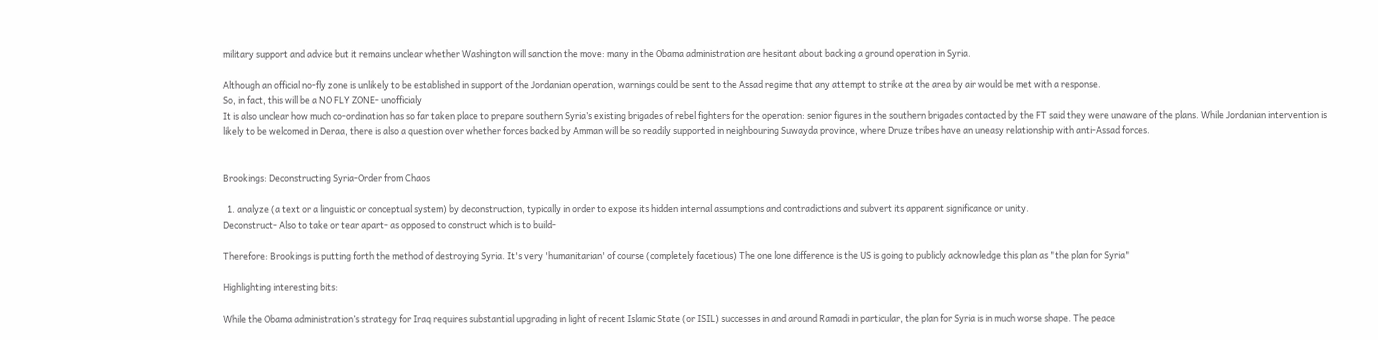military support and advice but it remains unclear whether Washington will sanction the move: many in the Obama administration are hesitant about backing a ground operation in Syria.

Although an official no-fly zone is unlikely to be established in support of the Jordanian operation, warnings could be sent to the Assad regime that any attempt to strike at the area by air would be met with a response.
So, in fact, this will be a NO FLY ZONE- unofficialy
It is also unclear how much co-ordination has so far taken place to prepare southern Syria’s existing brigades of rebel fighters for the operation: senior figures in the southern brigades contacted by the FT said they were unaware of the plans. While Jordanian intervention is likely to be welcomed in Deraa, there is also a question over whether forces backed by Amman will be so readily supported in neighbouring Suwayda province, where Druze tribes have an uneasy relationship with anti-Assad forces.


Brookings: Deconstructing Syria-Order from Chaos

  1. analyze (a text or a linguistic or conceptual system) by deconstruction, typically in order to expose its hidden internal assumptions and contradictions and subvert its apparent significance or unity.
Deconstruct- Also to take or tear apart- as opposed to construct which is to build-

Therefore: Brookings is putting forth the method of destroying Syria. It's very 'humanitarian' of course (completely facetious) The one lone difference is the US is going to publicly acknowledge this plan as "the plan for Syria"

Highlighting interesting bits:

While the Obama administration’s strategy for Iraq requires substantial upgrading in light of recent Islamic State (or ISIL) successes in and around Ramadi in particular, the plan for Syria is in much worse shape. The peace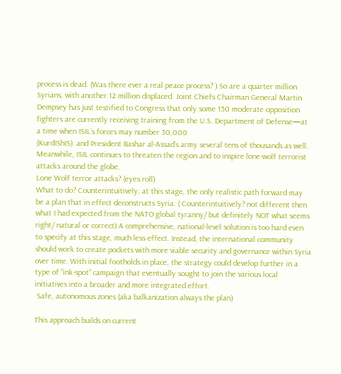process is dead. (Was there ever a real peace process? ) So are a quarter million Syrians, with another 12 million displaced. Joint Chiefs Chairman General Martin Dempsey has just testified to Congress that only some 150 moderate opposition fighters are currently receiving training from the U.S. Department of Defense—at a time when ISIL’s forces may number 30,000
(KurdIShIS)  and President Bashar al-Assad’s army several tens of thousands as well. Meanwhile, ISIL continues to threaten the region and to inspire lone-wolf terrorist attacks around the globe.
Lone Wolf terror attacks? (eyes roll)
What to do? Counterintuitively, at this stage, the only realistic path forward may be a plan that in effect deconstructs Syria. ( Counterintuitively? not different then what I had expected from the NATO global tyranny/ but definitely NOT what seems right/ natural or correct) A comprehensive, national-level solution is too hard even to specify at this stage, much less effect. Instead, the international community should work to create pockets with more viable security and governance within Syria over time. With initial footholds in place, the strategy could develop further in a type of “ink-spot” campaign that eventually sought to join the various local initiatives into a broader and more integrated effort.
 Safe, autonomous zones (aka balkanization always the plan)

This approach builds on current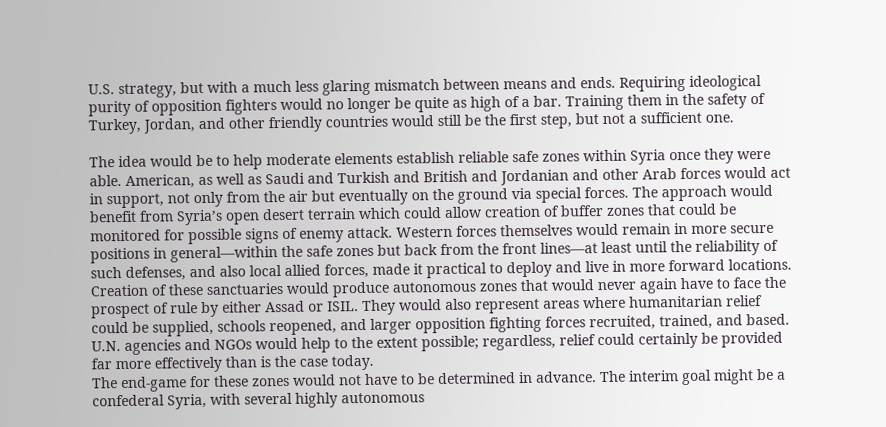U.S. strategy, but with a much less glaring mismatch between means and ends. Requiring ideological purity of opposition fighters would no longer be quite as high of a bar. Training them in the safety of Turkey, Jordan, and other friendly countries would still be the first step, but not a sufficient one.

The idea would be to help moderate elements establish reliable safe zones within Syria once they were able. American, as well as Saudi and Turkish and British and Jordanian and other Arab forces would act in support, not only from the air but eventually on the ground via special forces. The approach would benefit from Syria’s open desert terrain which could allow creation of buffer zones that could be monitored for possible signs of enemy attack. Western forces themselves would remain in more secure positions in general—within the safe zones but back from the front lines—at least until the reliability of such defenses, and also local allied forces, made it practical to deploy and live in more forward locations.
Creation of these sanctuaries would produce autonomous zones that would never again have to face the prospect of rule by either Assad or ISIL. They would also represent areas where humanitarian relief could be supplied, schools reopened, and larger opposition fighting forces recruited, trained, and based. U.N. agencies and NGOs would help to the extent possible; regardless, relief could certainly be provided far more effectively than is the case today.
The end-game for these zones would not have to be determined in advance. The interim goal might be a confederal Syria, with several highly autonomous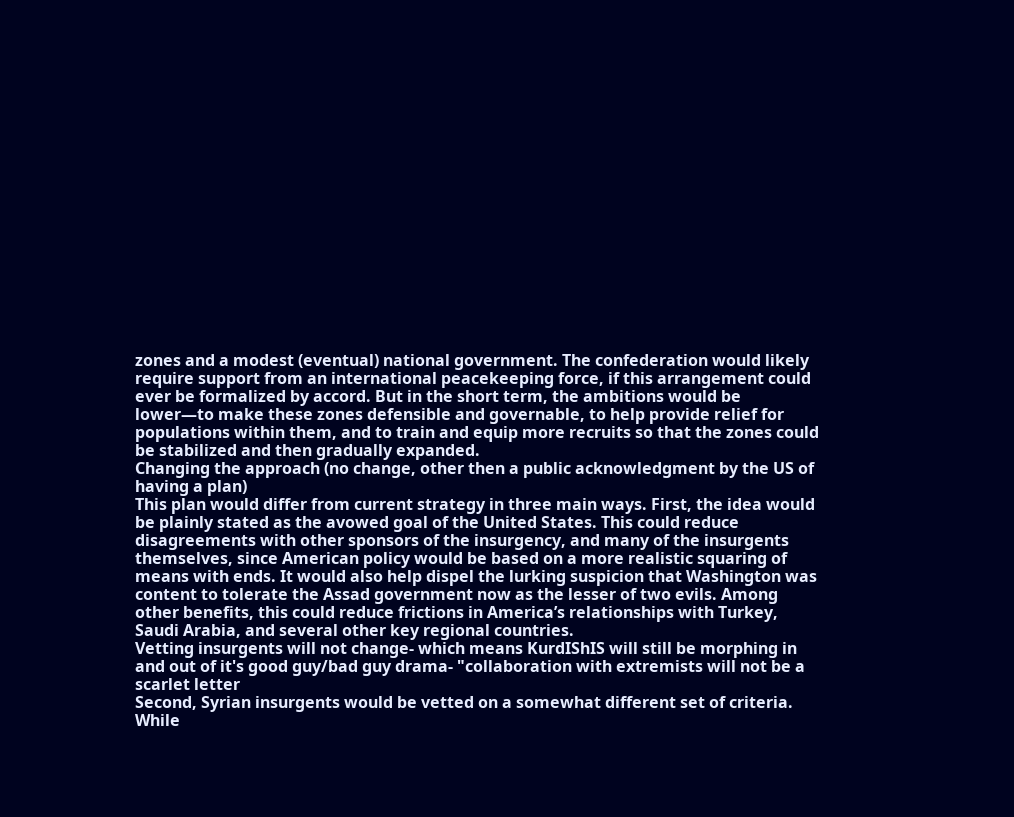zones and a modest (eventual) national government. The confederation would likely require support from an international peacekeeping force, if this arrangement could ever be formalized by accord. But in the short term, the ambitions would be lower—to make these zones defensible and governable, to help provide relief for populations within them, and to train and equip more recruits so that the zones could be stabilized and then gradually expanded.
Changing the approach (no change, other then a public acknowledgment by the US of having a plan)
This plan would differ from current strategy in three main ways. First, the idea would be plainly stated as the avowed goal of the United States. This could reduce disagreements with other sponsors of the insurgency, and many of the insurgents themselves, since American policy would be based on a more realistic squaring of means with ends. It would also help dispel the lurking suspicion that Washington was content to tolerate the Assad government now as the lesser of two evils. Among other benefits, this could reduce frictions in America’s relationships with Turkey, Saudi Arabia, and several other key regional countries.
Vetting insurgents will not change- which means KurdIShIS will still be morphing in and out of it's good guy/bad guy drama- "collaboration with extremists will not be a scarlet letter
Second, Syrian insurgents would be vetted on a somewhat different set of criteria. While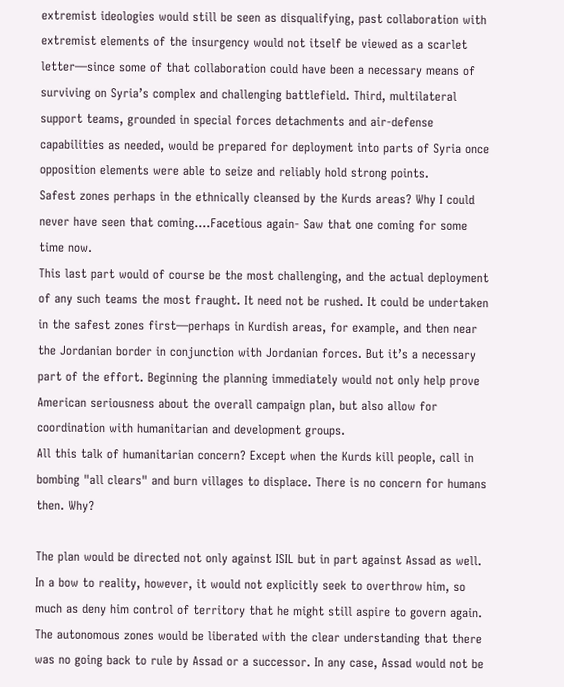extremist ideologies would still be seen as disqualifying, past collaboration with extremist elements of the insurgency would not itself be viewed as a scarlet letter—since some of that collaboration could have been a necessary means of surviving on Syria’s complex and challenging battlefield. Third, multilateral support teams, grounded in special forces detachments and air-defense capabilities as needed, would be prepared for deployment into parts of Syria once opposition elements were able to seize and reliably hold strong points.
Safest zones perhaps in the ethnically cleansed by the Kurds areas? Why I could never have seen that coming....Facetious again- Saw that one coming for some time now.
This last part would of course be the most challenging, and the actual deployment of any such teams the most fraught. It need not be rushed. It could be undertaken in the safest zones first—perhaps in Kurdish areas, for example, and then near the Jordanian border in conjunction with Jordanian forces. But it’s a necessary part of the effort. Beginning the planning immediately would not only help prove American seriousness about the overall campaign plan, but also allow for coordination with humanitarian and development groups.
All this talk of humanitarian concern? Except when the Kurds kill people, call in bombing "all clears" and burn villages to displace. There is no concern for humans then. Why?

The plan would be directed not only against ISIL but in part against Assad as well. In a bow to reality, however, it would not explicitly seek to overthrow him, so much as deny him control of territory that he might still aspire to govern again. The autonomous zones would be liberated with the clear understanding that there was no going back to rule by Assad or a successor. In any case, Assad would not be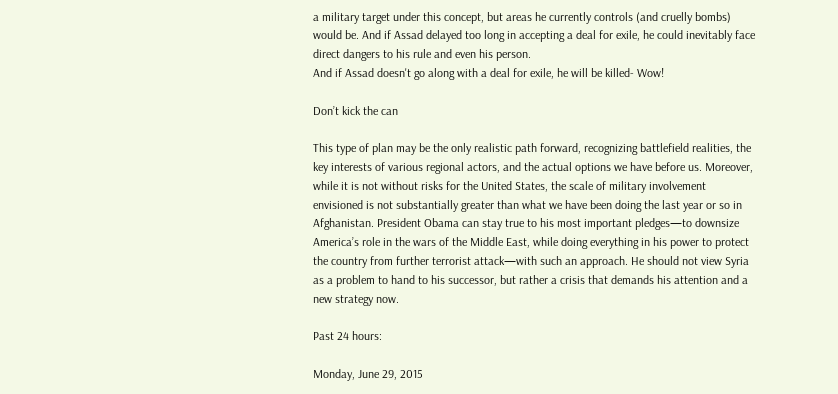a military target under this concept, but areas he currently controls (and cruelly bombs) would be. And if Assad delayed too long in accepting a deal for exile, he could inevitably face direct dangers to his rule and even his person.
And if Assad doesn't go along with a deal for exile, he will be killed- Wow!

Don’t kick the can

This type of plan may be the only realistic path forward, recognizing battlefield realities, the key interests of various regional actors, and the actual options we have before us. Moreover, while it is not without risks for the United States, the scale of military involvement envisioned is not substantially greater than what we have been doing the last year or so in Afghanistan. President Obama can stay true to his most important pledges—to downsize America’s role in the wars of the Middle East, while doing everything in his power to protect the country from further terrorist attack—with such an approach. He should not view Syria as a problem to hand to his successor, but rather a crisis that demands his attention and a new strategy now.

Past 24 hours:

Monday, June 29, 2015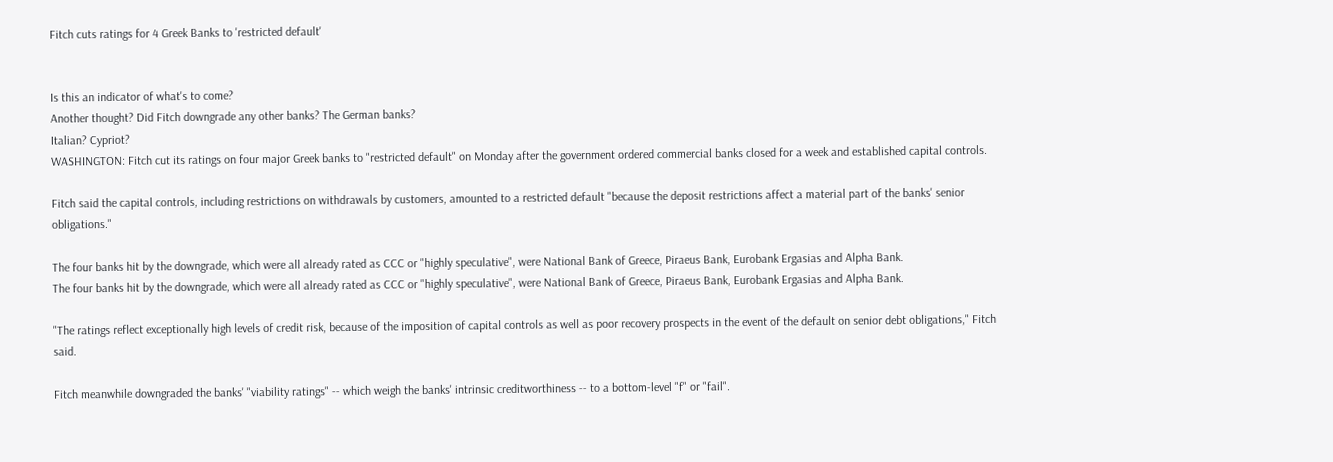Fitch cuts ratings for 4 Greek Banks to 'restricted default'


Is this an indicator of what's to come?
Another thought? Did Fitch downgrade any other banks? The German banks?
Italian? Cypriot?
WASHINGTON: Fitch cut its ratings on four major Greek banks to "restricted default" on Monday after the government ordered commercial banks closed for a week and established capital controls.

Fitch said the capital controls, including restrictions on withdrawals by customers, amounted to a restricted default "because the deposit restrictions affect a material part of the banks' senior obligations."

The four banks hit by the downgrade, which were all already rated as CCC or "highly speculative", were National Bank of Greece, Piraeus Bank, Eurobank Ergasias and Alpha Bank.
The four banks hit by the downgrade, which were all already rated as CCC or "highly speculative", were National Bank of Greece, Piraeus Bank, Eurobank Ergasias and Alpha Bank.

"The ratings reflect exceptionally high levels of credit risk, because of the imposition of capital controls as well as poor recovery prospects in the event of the default on senior debt obligations," Fitch said.

Fitch meanwhile downgraded the banks' "viability ratings" -- which weigh the banks' intrinsic creditworthiness -- to a bottom-level "f" or "fail".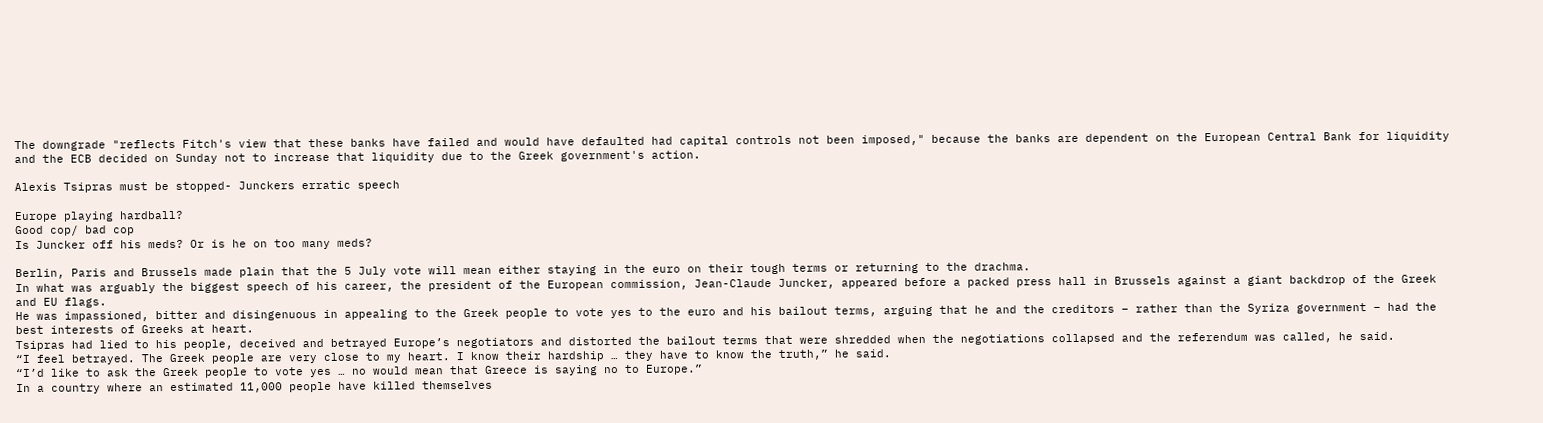The downgrade "reflects Fitch's view that these banks have failed and would have defaulted had capital controls not been imposed," because the banks are dependent on the European Central Bank for liquidity and the ECB decided on Sunday not to increase that liquidity due to the Greek government's action.

Alexis Tsipras must be stopped- Junckers erratic speech

Europe playing hardball?
Good cop/ bad cop
Is Juncker off his meds? Or is he on too many meds?

Berlin, Paris and Brussels made plain that the 5 July vote will mean either staying in the euro on their tough terms or returning to the drachma.
In what was arguably the biggest speech of his career, the president of the European commission, Jean-Claude Juncker, appeared before a packed press hall in Brussels against a giant backdrop of the Greek and EU flags.
He was impassioned, bitter and disingenuous in appealing to the Greek people to vote yes to the euro and his bailout terms, arguing that he and the creditors – rather than the Syriza government – had the best interests of Greeks at heart.
Tsipras had lied to his people, deceived and betrayed Europe’s negotiators and distorted the bailout terms that were shredded when the negotiations collapsed and the referendum was called, he said.
“I feel betrayed. The Greek people are very close to my heart. I know their hardship … they have to know the truth,” he said.
“I’d like to ask the Greek people to vote yes … no would mean that Greece is saying no to Europe.”
In a country where an estimated 11,000 people have killed themselves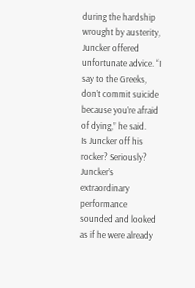during the hardship wrought by austerity, Juncker offered unfortunate advice. “I say to the Greeks, don’t commit suicide because you’re afraid of dying,” he said.
Is Juncker off his rocker? Seriously?
Juncker’s extraordinary performance sounded and looked as if he were already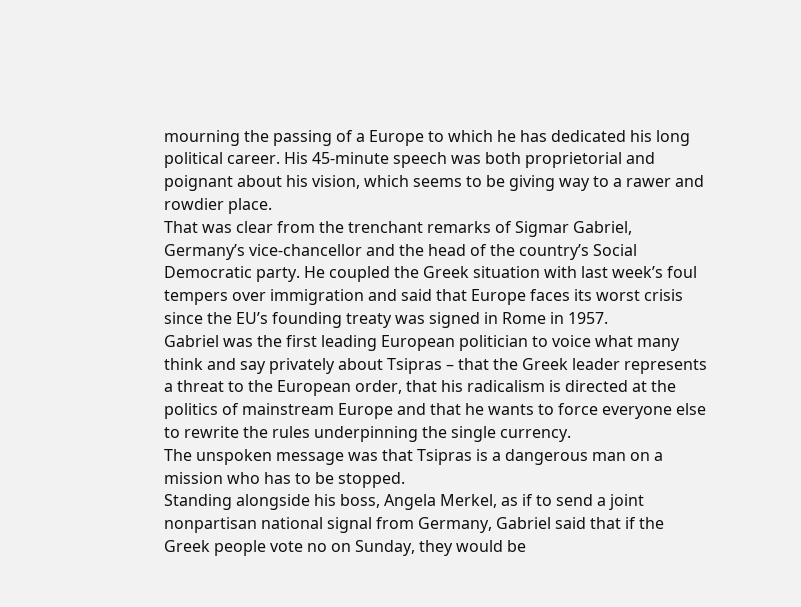mourning the passing of a Europe to which he has dedicated his long political career. His 45-minute speech was both proprietorial and poignant about his vision, which seems to be giving way to a rawer and rowdier place.
That was clear from the trenchant remarks of Sigmar Gabriel, Germany’s vice-chancellor and the head of the country’s Social Democratic party. He coupled the Greek situation with last week’s foul tempers over immigration and said that Europe faces its worst crisis since the EU’s founding treaty was signed in Rome in 1957.
Gabriel was the first leading European politician to voice what many think and say privately about Tsipras – that the Greek leader represents a threat to the European order, that his radicalism is directed at the politics of mainstream Europe and that he wants to force everyone else to rewrite the rules underpinning the single currency.
The unspoken message was that Tsipras is a dangerous man on a mission who has to be stopped.
Standing alongside his boss, Angela Merkel, as if to send a joint nonpartisan national signal from Germany, Gabriel said that if the Greek people vote no on Sunday, they would be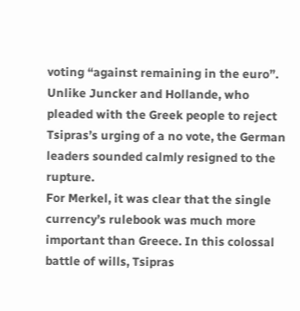voting “against remaining in the euro”.
Unlike Juncker and Hollande, who pleaded with the Greek people to reject Tsipras’s urging of a no vote, the German leaders sounded calmly resigned to the rupture.
For Merkel, it was clear that the single currency’s rulebook was much more important than Greece. In this colossal battle of wills, Tsipras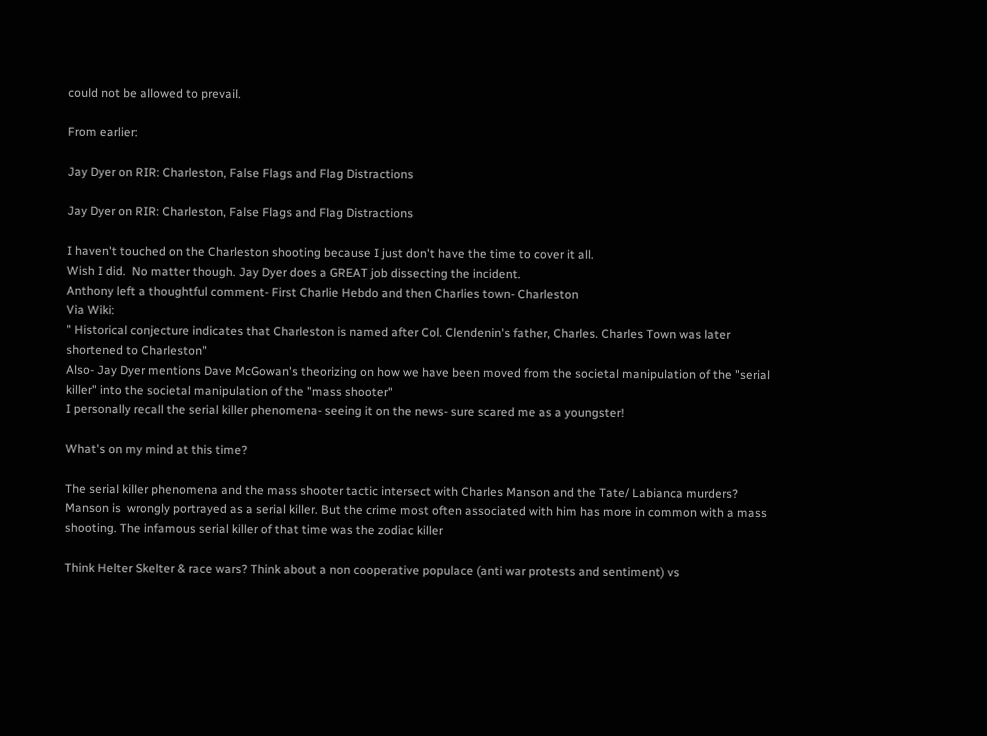could not be allowed to prevail.

From earlier:

Jay Dyer on RIR: Charleston, False Flags and Flag Distractions

Jay Dyer on RIR: Charleston, False Flags and Flag Distractions

I haven't touched on the Charleston shooting because I just don't have the time to cover it all.
Wish I did.  No matter though. Jay Dyer does a GREAT job dissecting the incident.
Anthony left a thoughtful comment- First Charlie Hebdo and then Charlies town- Charleston
Via Wiki:
" Historical conjecture indicates that Charleston is named after Col. Clendenin's father, Charles. Charles Town was later shortened to Charleston"
Also- Jay Dyer mentions Dave McGowan's theorizing on how we have been moved from the societal manipulation of the "serial killer" into the societal manipulation of the "mass shooter"
I personally recall the serial killer phenomena- seeing it on the news- sure scared me as a youngster!

What's on my mind at this time?

The serial killer phenomena and the mass shooter tactic intersect with Charles Manson and the Tate/ Labianca murders?  Manson is  wrongly portrayed as a serial killer. But the crime most often associated with him has more in common with a mass shooting. The infamous serial killer of that time was the zodiac killer

Think Helter Skelter & race wars? Think about a non cooperative populace (anti war protests and sentiment) vs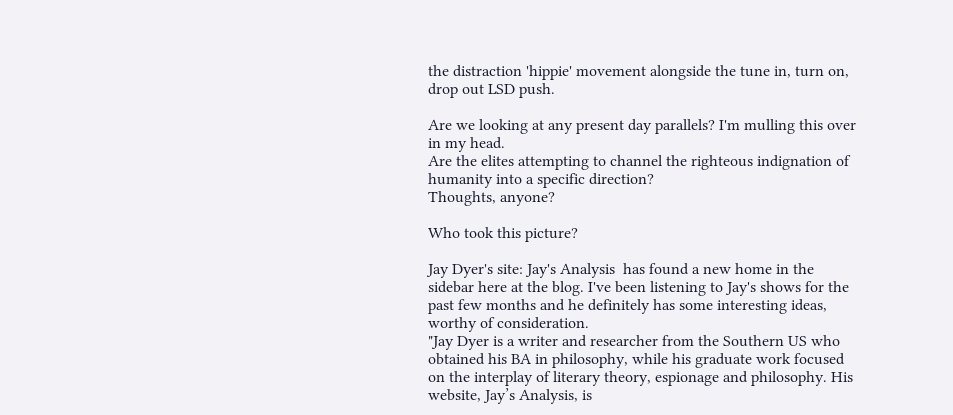the distraction 'hippie' movement alongside the tune in, turn on, drop out LSD push.

Are we looking at any present day parallels? I'm mulling this over in my head.
Are the elites attempting to channel the righteous indignation of humanity into a specific direction?
Thoughts, anyone?

Who took this picture?

Jay Dyer's site: Jay's Analysis  has found a new home in the sidebar here at the blog. I've been listening to Jay's shows for the past few months and he definitely has some interesting ideas, worthy of consideration.
"Jay Dyer is a writer and researcher from the Southern US who obtained his BA in philosophy, while his graduate work focused on the interplay of literary theory, espionage and philosophy. His website, Jay’s Analysis, is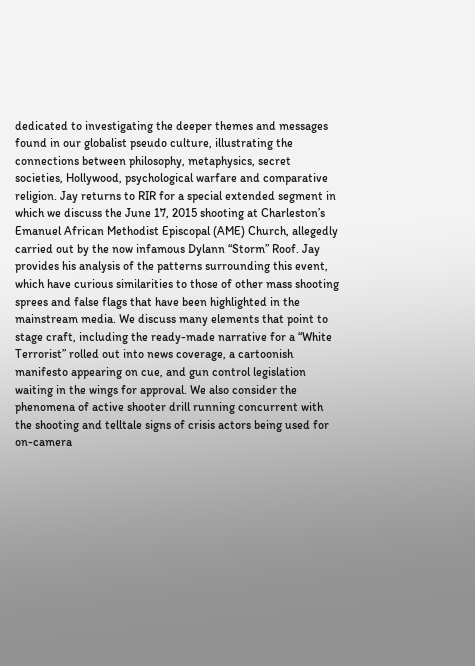dedicated to investigating the deeper themes and messages found in our globalist pseudo culture, illustrating the connections between philosophy, metaphysics, secret societies, Hollywood, psychological warfare and comparative religion. Jay returns to RIR for a special extended segment in which we discuss the June 17, 2015 shooting at Charleston’s Emanuel African Methodist Episcopal (AME) Church, allegedly carried out by the now infamous Dylann “Storm” Roof. Jay provides his analysis of the patterns surrounding this event, which have curious similarities to those of other mass shooting sprees and false flags that have been highlighted in the mainstream media. We discuss many elements that point to stage craft, including the ready-made narrative for a “White Terrorist” rolled out into news coverage, a cartoonish manifesto appearing on cue, and gun control legislation waiting in the wings for approval. We also consider the phenomena of active shooter drill running concurrent with the shooting and telltale signs of crisis actors being used for on-camera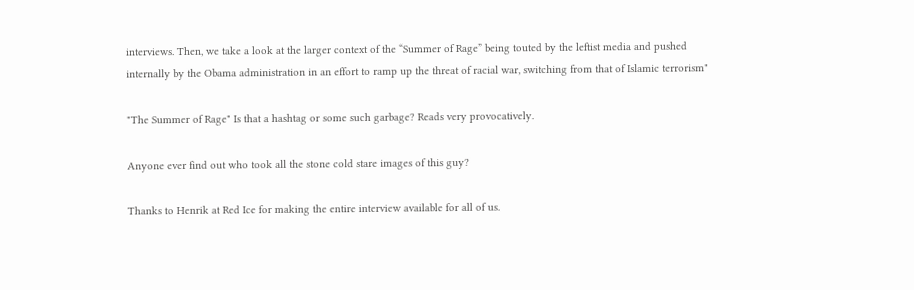interviews. Then, we take a look at the larger context of the “Summer of Rage” being touted by the leftist media and pushed internally by the Obama administration in an effort to ramp up the threat of racial war, switching from that of Islamic terrorism"

"The Summer of Rage" Is that a hashtag or some such garbage? Reads very provocatively.

Anyone ever find out who took all the stone cold stare images of this guy?

Thanks to Henrik at Red Ice for making the entire interview available for all of us.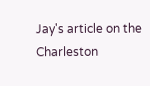Jay's article on the Charleston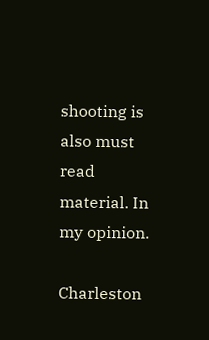shooting is also must read material. In my opinion.

Charleston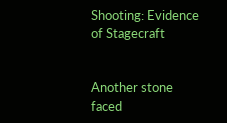Shooting: Evidence of Stagecraft


Another stone faced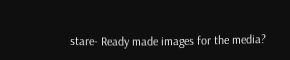stare- Ready made images for the media?